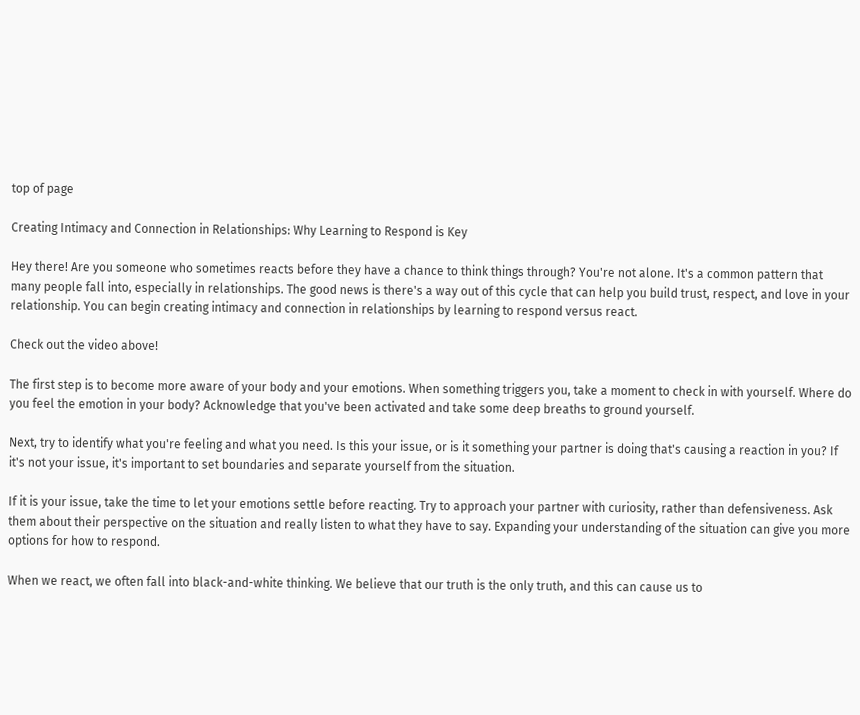top of page

Creating Intimacy and Connection in Relationships: Why Learning to Respond is Key

Hey there! Are you someone who sometimes reacts before they have a chance to think things through? You're not alone. It's a common pattern that many people fall into, especially in relationships. The good news is there's a way out of this cycle that can help you build trust, respect, and love in your relationship. You can begin creating intimacy and connection in relationships by learning to respond versus react.

Check out the video above!

The first step is to become more aware of your body and your emotions. When something triggers you, take a moment to check in with yourself. Where do you feel the emotion in your body? Acknowledge that you've been activated and take some deep breaths to ground yourself.

Next, try to identify what you're feeling and what you need. Is this your issue, or is it something your partner is doing that's causing a reaction in you? If it's not your issue, it's important to set boundaries and separate yourself from the situation.

If it is your issue, take the time to let your emotions settle before reacting. Try to approach your partner with curiosity, rather than defensiveness. Ask them about their perspective on the situation and really listen to what they have to say. Expanding your understanding of the situation can give you more options for how to respond.

When we react, we often fall into black-and-white thinking. We believe that our truth is the only truth, and this can cause us to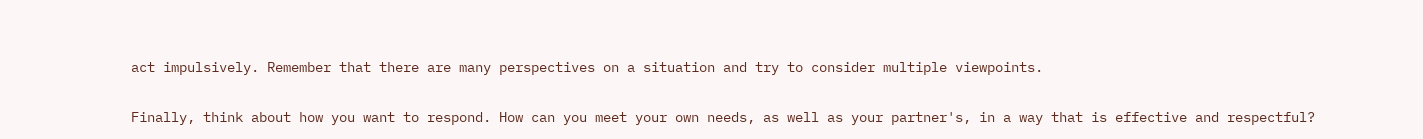act impulsively. Remember that there are many perspectives on a situation and try to consider multiple viewpoints.

Finally, think about how you want to respond. How can you meet your own needs, as well as your partner's, in a way that is effective and respectful?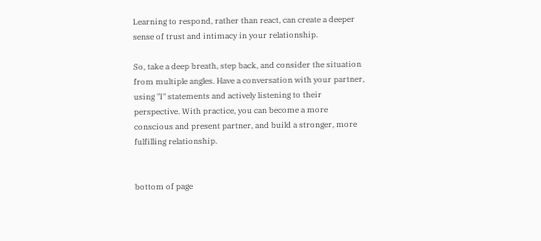Learning to respond, rather than react, can create a deeper sense of trust and intimacy in your relationship.

So, take a deep breath, step back, and consider the situation from multiple angles. Have a conversation with your partner, using "I" statements and actively listening to their perspective. With practice, you can become a more conscious and present partner, and build a stronger, more fulfilling relationship.


bottom of page